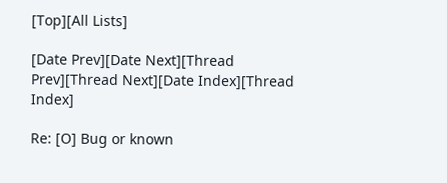[Top][All Lists]

[Date Prev][Date Next][Thread Prev][Thread Next][Date Index][Thread Index]

Re: [O] Bug or known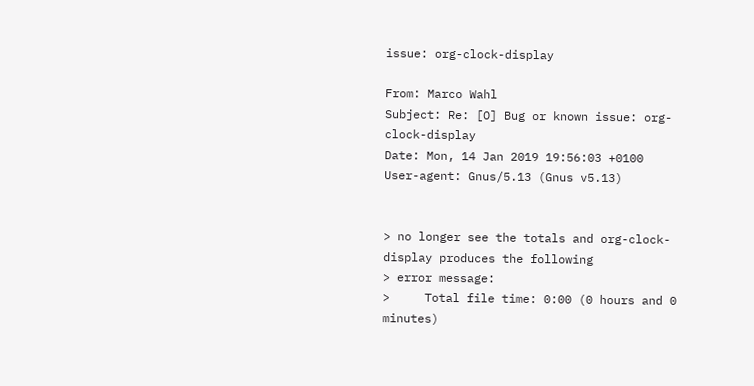issue: org-clock-display

From: Marco Wahl
Subject: Re: [O] Bug or known issue: org-clock-display
Date: Mon, 14 Jan 2019 19:56:03 +0100
User-agent: Gnus/5.13 (Gnus v5.13)


> no longer see the totals and org-clock-display produces the following
> error message:
>     Total file time: 0:00 (0 hours and 0 minutes)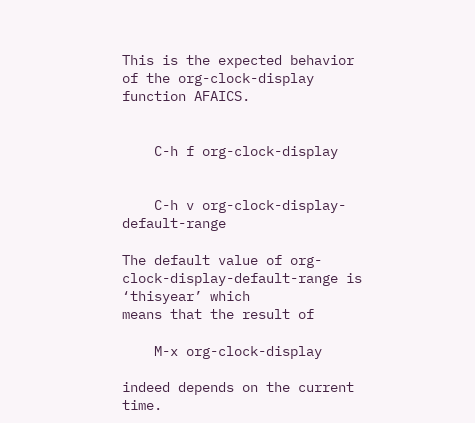This is the expected behavior of the org-clock-display function AFAICS.


    C-h f org-clock-display


    C-h v org-clock-display-default-range

The default value of org-clock-display-default-range is ‘thisyear’ which
means that the result of

    M-x org-clock-display

indeed depends on the current time.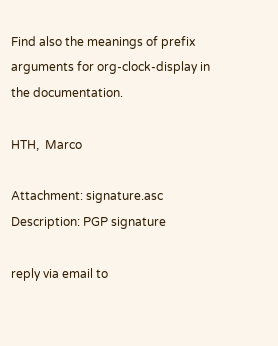Find also the meanings of prefix arguments for org-clock-display in
the documentation.

HTH,  Marco

Attachment: signature.asc
Description: PGP signature

reply via email to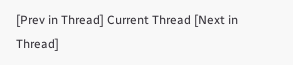[Prev in Thread] Current Thread [Next in Thread]